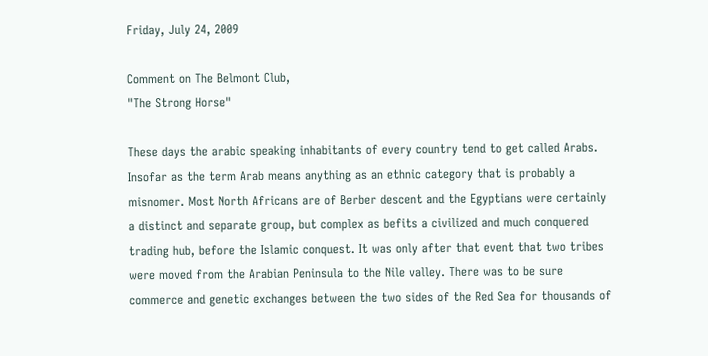Friday, July 24, 2009

Comment on The Belmont Club,
"The Strong Horse"

These days the arabic speaking inhabitants of every country tend to get called Arabs. Insofar as the term Arab means anything as an ethnic category that is probably a misnomer. Most North Africans are of Berber descent and the Egyptians were certainly a distinct and separate group, but complex as befits a civilized and much conquered trading hub, before the Islamic conquest. It was only after that event that two tribes were moved from the Arabian Peninsula to the Nile valley. There was to be sure commerce and genetic exchanges between the two sides of the Red Sea for thousands of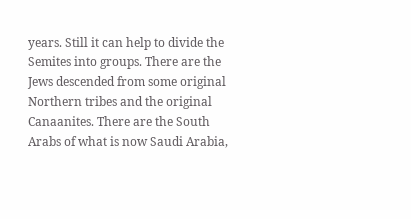years. Still it can help to divide the Semites into groups. There are the Jews descended from some original Northern tribes and the original Canaanites. There are the South Arabs of what is now Saudi Arabia,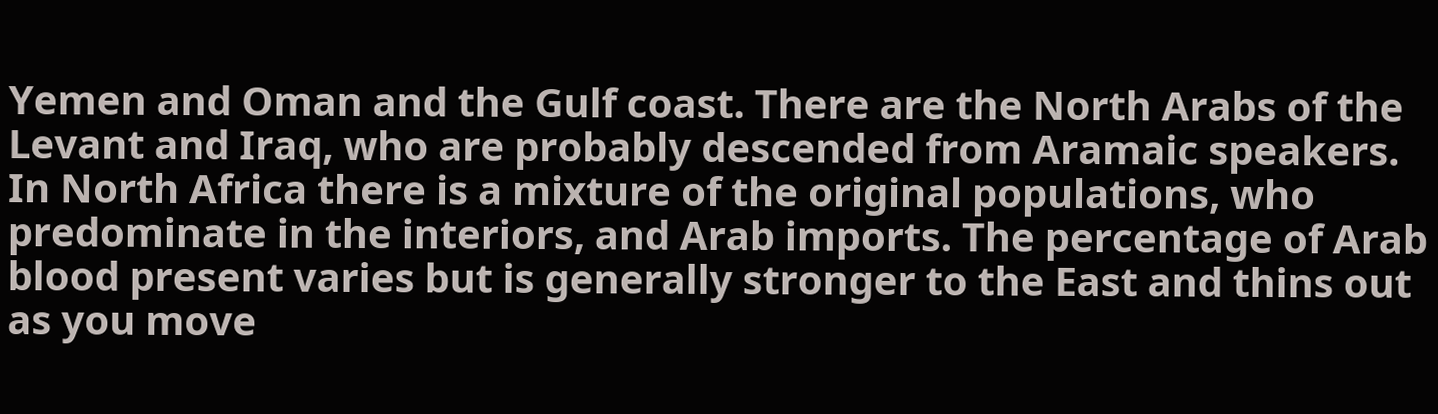Yemen and Oman and the Gulf coast. There are the North Arabs of the Levant and Iraq, who are probably descended from Aramaic speakers. In North Africa there is a mixture of the original populations, who predominate in the interiors, and Arab imports. The percentage of Arab blood present varies but is generally stronger to the East and thins out as you move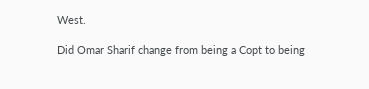West.

Did Omar Sharif change from being a Copt to being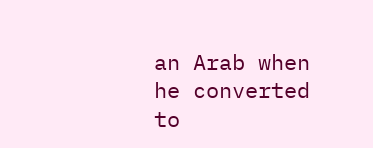an Arab when he converted to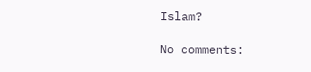Islam?

No comments: